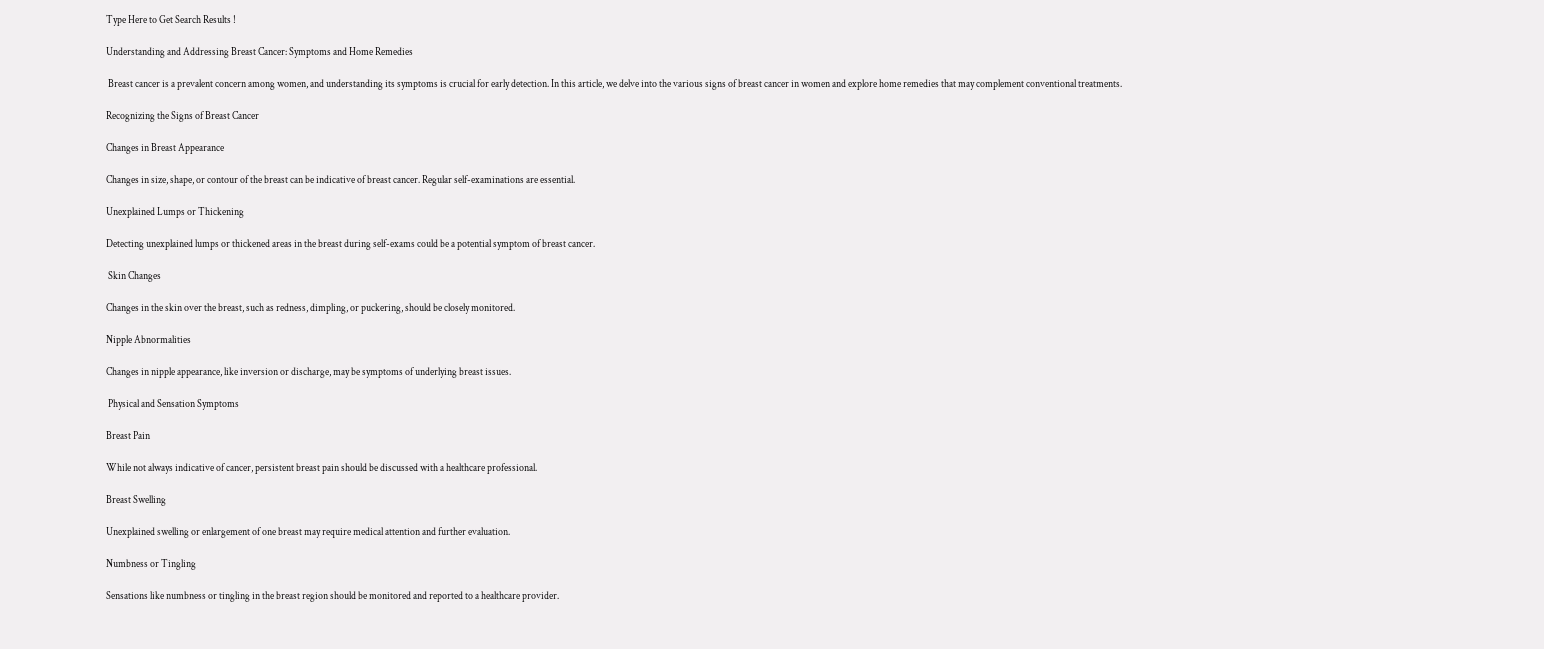Type Here to Get Search Results !

Understanding and Addressing Breast Cancer: Symptoms and Home Remedies

 Breast cancer is a prevalent concern among women, and understanding its symptoms is crucial for early detection. In this article, we delve into the various signs of breast cancer in women and explore home remedies that may complement conventional treatments.

Recognizing the Signs of Breast Cancer

Changes in Breast Appearance

Changes in size, shape, or contour of the breast can be indicative of breast cancer. Regular self-examinations are essential.

Unexplained Lumps or Thickening

Detecting unexplained lumps or thickened areas in the breast during self-exams could be a potential symptom of breast cancer.

 Skin Changes

Changes in the skin over the breast, such as redness, dimpling, or puckering, should be closely monitored.

Nipple Abnormalities

Changes in nipple appearance, like inversion or discharge, may be symptoms of underlying breast issues.

 Physical and Sensation Symptoms

Breast Pain

While not always indicative of cancer, persistent breast pain should be discussed with a healthcare professional.

Breast Swelling

Unexplained swelling or enlargement of one breast may require medical attention and further evaluation.

Numbness or Tingling

Sensations like numbness or tingling in the breast region should be monitored and reported to a healthcare provider.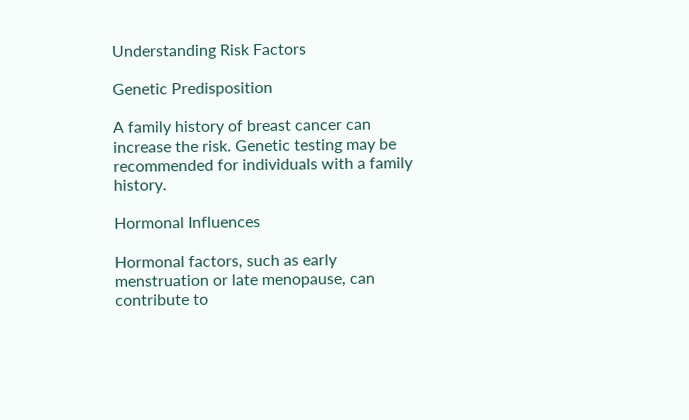Understanding Risk Factors

Genetic Predisposition

A family history of breast cancer can increase the risk. Genetic testing may be recommended for individuals with a family history.

Hormonal Influences

Hormonal factors, such as early menstruation or late menopause, can contribute to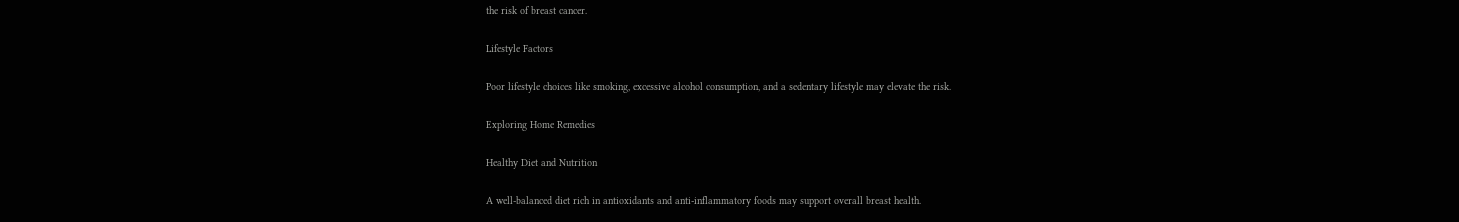the risk of breast cancer.

Lifestyle Factors

Poor lifestyle choices like smoking, excessive alcohol consumption, and a sedentary lifestyle may elevate the risk.

Exploring Home Remedies

Healthy Diet and Nutrition

A well-balanced diet rich in antioxidants and anti-inflammatory foods may support overall breast health.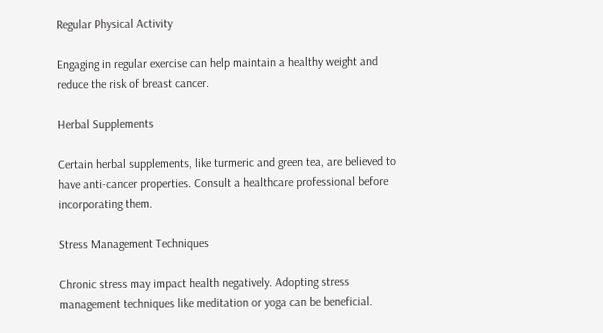Regular Physical Activity

Engaging in regular exercise can help maintain a healthy weight and reduce the risk of breast cancer.

Herbal Supplements

Certain herbal supplements, like turmeric and green tea, are believed to have anti-cancer properties. Consult a healthcare professional before incorporating them.

Stress Management Techniques

Chronic stress may impact health negatively. Adopting stress management techniques like meditation or yoga can be beneficial.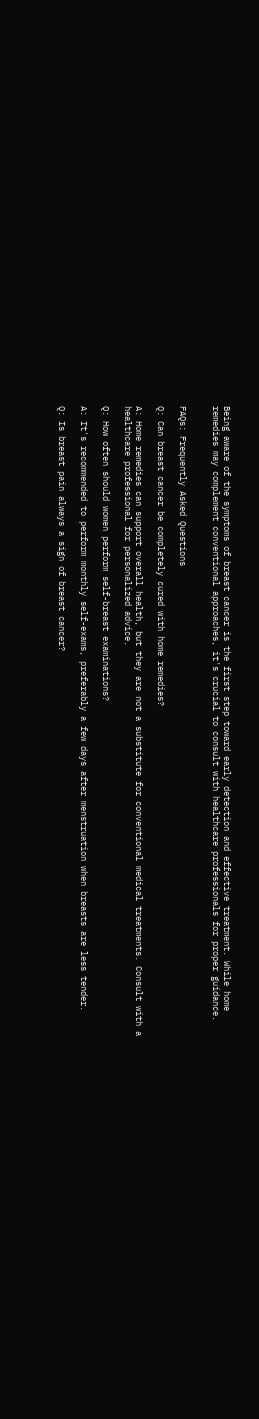Being aware of the symptoms of breast cancer is the first step toward early detection and effective treatment. While home remedies may complement conventional approaches, it's crucial to consult with healthcare professionals for proper guidance.


FAQs: Frequently Asked Questions

Q: Can breast cancer be completely cured with home remedies?

A: Home remedies can support overall health, but they are not a substitute for conventional medical treatments. Consult with a healthcare professional for personalized advice.

Q: How often should women perform self-breast examinations?

A: It's recommended to perform monthly self-exams, preferably a few days after menstruation when breasts are less tender.

Q: Is breast pain always a sign of breast cancer?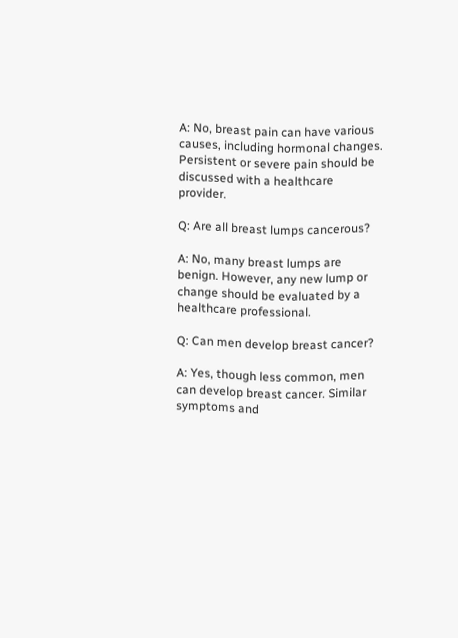A: No, breast pain can have various causes, including hormonal changes. Persistent or severe pain should be discussed with a healthcare provider.

Q: Are all breast lumps cancerous?

A: No, many breast lumps are benign. However, any new lump or change should be evaluated by a healthcare professional.

Q: Can men develop breast cancer?

A: Yes, though less common, men can develop breast cancer. Similar symptoms and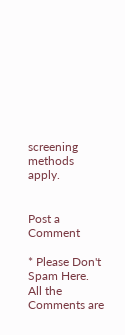screening methods apply.


Post a Comment

* Please Don't Spam Here. All the Comments are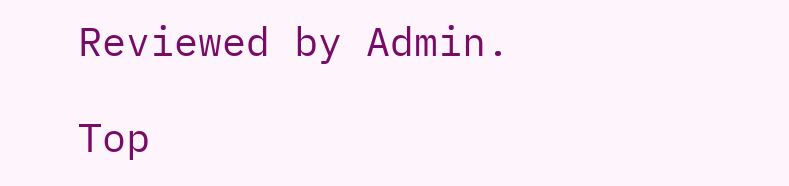Reviewed by Admin.

Top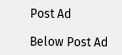Post Ad

Below Post Ad